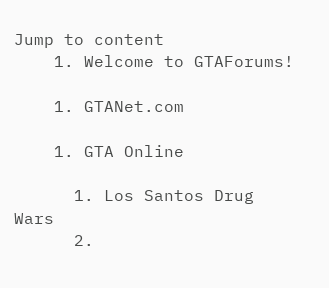Jump to content
    1. Welcome to GTAForums!

    1. GTANet.com

    1. GTA Online

      1. Los Santos Drug Wars
      2.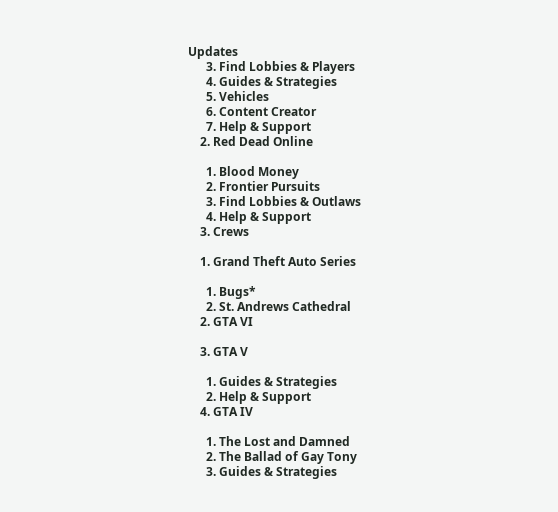Updates
      3. Find Lobbies & Players
      4. Guides & Strategies
      5. Vehicles
      6. Content Creator
      7. Help & Support
    2. Red Dead Online

      1. Blood Money
      2. Frontier Pursuits
      3. Find Lobbies & Outlaws
      4. Help & Support
    3. Crews

    1. Grand Theft Auto Series

      1. Bugs*
      2. St. Andrews Cathedral
    2. GTA VI

    3. GTA V

      1. Guides & Strategies
      2. Help & Support
    4. GTA IV

      1. The Lost and Damned
      2. The Ballad of Gay Tony
      3. Guides & Strategies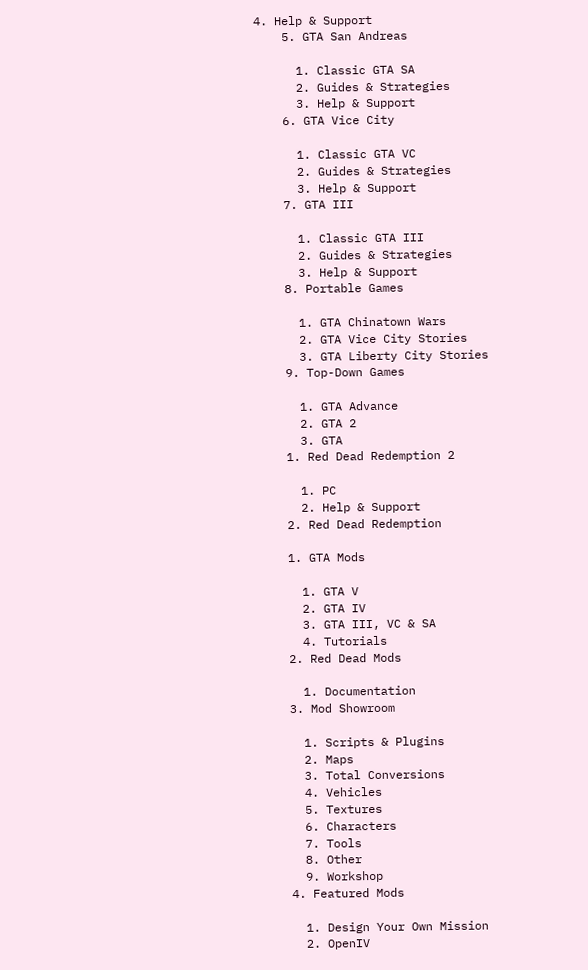4. Help & Support
    5. GTA San Andreas

      1. Classic GTA SA
      2. Guides & Strategies
      3. Help & Support
    6. GTA Vice City

      1. Classic GTA VC
      2. Guides & Strategies
      3. Help & Support
    7. GTA III

      1. Classic GTA III
      2. Guides & Strategies
      3. Help & Support
    8. Portable Games

      1. GTA Chinatown Wars
      2. GTA Vice City Stories
      3. GTA Liberty City Stories
    9. Top-Down Games

      1. GTA Advance
      2. GTA 2
      3. GTA
    1. Red Dead Redemption 2

      1. PC
      2. Help & Support
    2. Red Dead Redemption

    1. GTA Mods

      1. GTA V
      2. GTA IV
      3. GTA III, VC & SA
      4. Tutorials
    2. Red Dead Mods

      1. Documentation
    3. Mod Showroom

      1. Scripts & Plugins
      2. Maps
      3. Total Conversions
      4. Vehicles
      5. Textures
      6. Characters
      7. Tools
      8. Other
      9. Workshop
    4. Featured Mods

      1. Design Your Own Mission
      2. OpenIV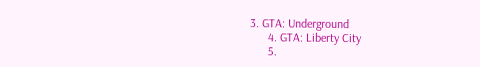3. GTA: Underground
      4. GTA: Liberty City
      5.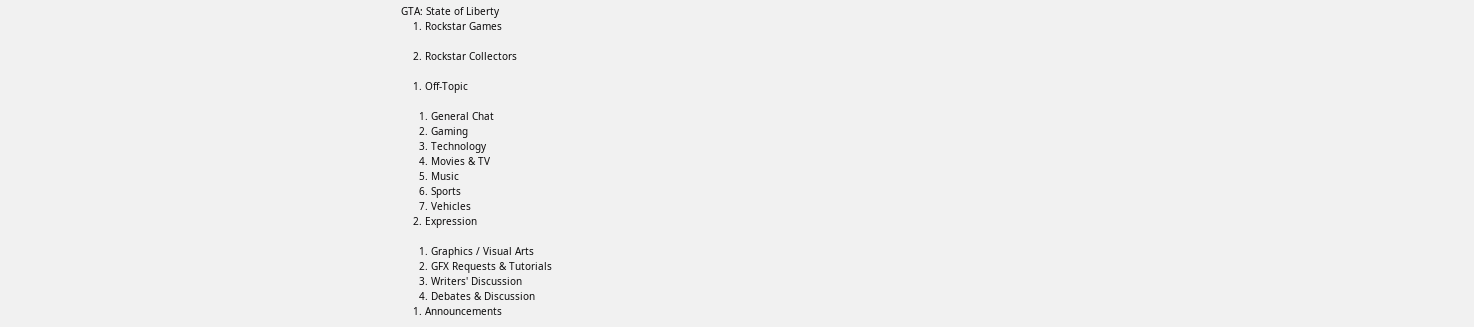GTA: State of Liberty
    1. Rockstar Games

    2. Rockstar Collectors

    1. Off-Topic

      1. General Chat
      2. Gaming
      3. Technology
      4. Movies & TV
      5. Music
      6. Sports
      7. Vehicles
    2. Expression

      1. Graphics / Visual Arts
      2. GFX Requests & Tutorials
      3. Writers' Discussion
      4. Debates & Discussion
    1. Announcements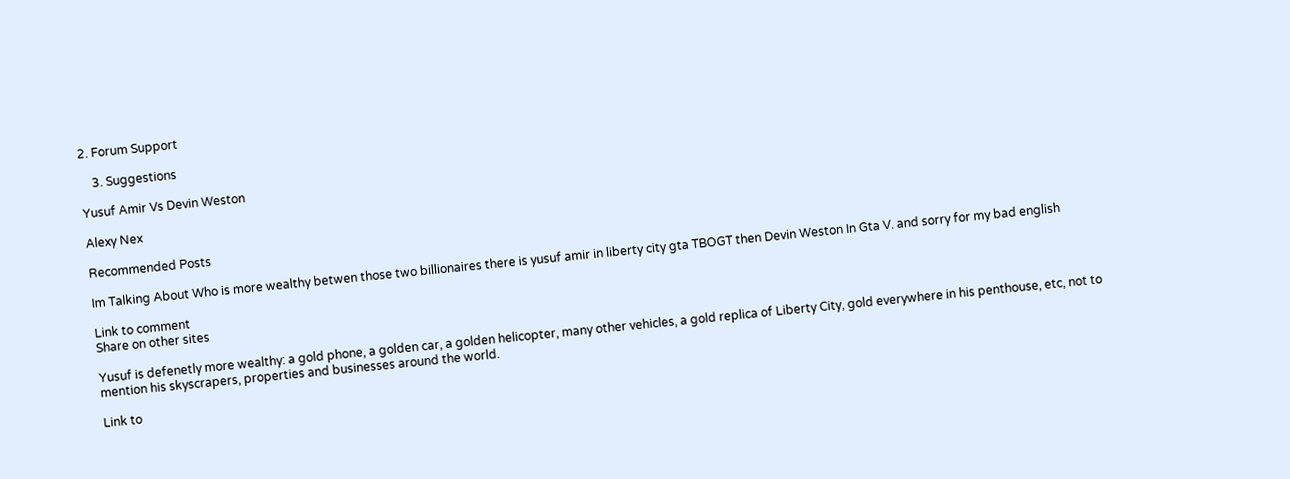2. Forum Support

    3. Suggestions

Yusuf Amir Vs Devin Weston

Alexy Nex

Recommended Posts

Im Talking About Who is more wealthy betwen those two billionaires there is yusuf amir in liberty city gta TBOGT then Devin Weston In Gta V. and sorry for my bad english

Link to comment
Share on other sites

Yusuf is defenetly more wealthy: a gold phone, a golden car, a golden helicopter, many other vehicles, a gold replica of Liberty City, gold everywhere in his penthouse, etc, not to mention his skyscrapers, properties and businesses around the world.

Link to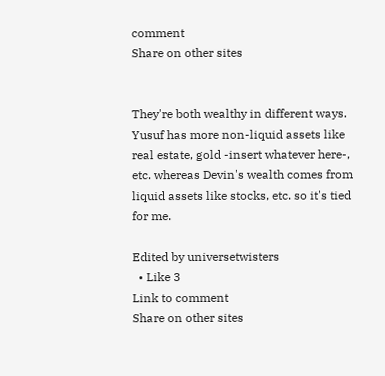comment
Share on other sites


They're both wealthy in different ways. Yusuf has more non-liquid assets like real estate, gold -insert whatever here-, etc. whereas Devin's wealth comes from liquid assets like stocks, etc. so it's tied for me.

Edited by universetwisters
  • Like 3
Link to comment
Share on other sites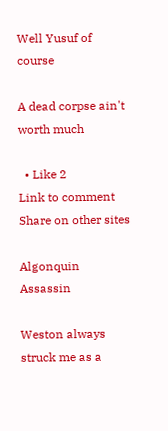Well Yusuf of course

A dead corpse ain't worth much

  • Like 2
Link to comment
Share on other sites

Algonquin Assassin

Weston always struck me as a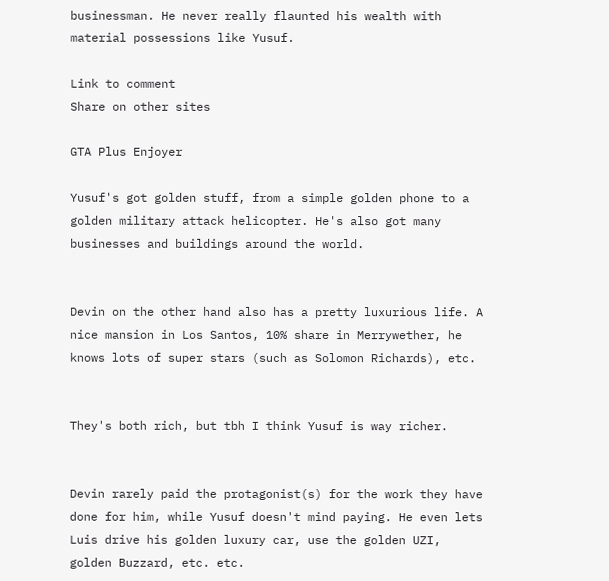businessman. He never really flaunted his wealth with material possessions like Yusuf.

Link to comment
Share on other sites

GTA Plus Enjoyer

Yusuf's got golden stuff, from a simple golden phone to a golden military attack helicopter. He's also got many businesses and buildings around the world.


Devin on the other hand also has a pretty luxurious life. A nice mansion in Los Santos, 10% share in Merrywether, he knows lots of super stars (such as Solomon Richards), etc.


They's both rich, but tbh I think Yusuf is way richer.


Devin rarely paid the protagonist(s) for the work they have done for him, while Yusuf doesn't mind paying. He even lets Luis drive his golden luxury car, use the golden UZI, golden Buzzard, etc. etc.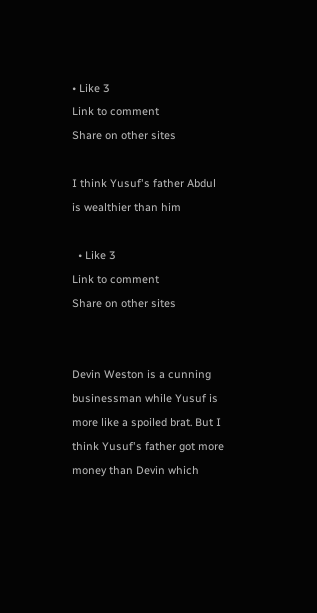• Like 3
Link to comment
Share on other sites

I think Yusuf's father Abdul is wealthier than him

  • Like 3
Link to comment
Share on other sites


Devin Weston is a cunning businessman while Yusuf is more like a spoiled brat. But I think Yusuf's father got more money than Devin which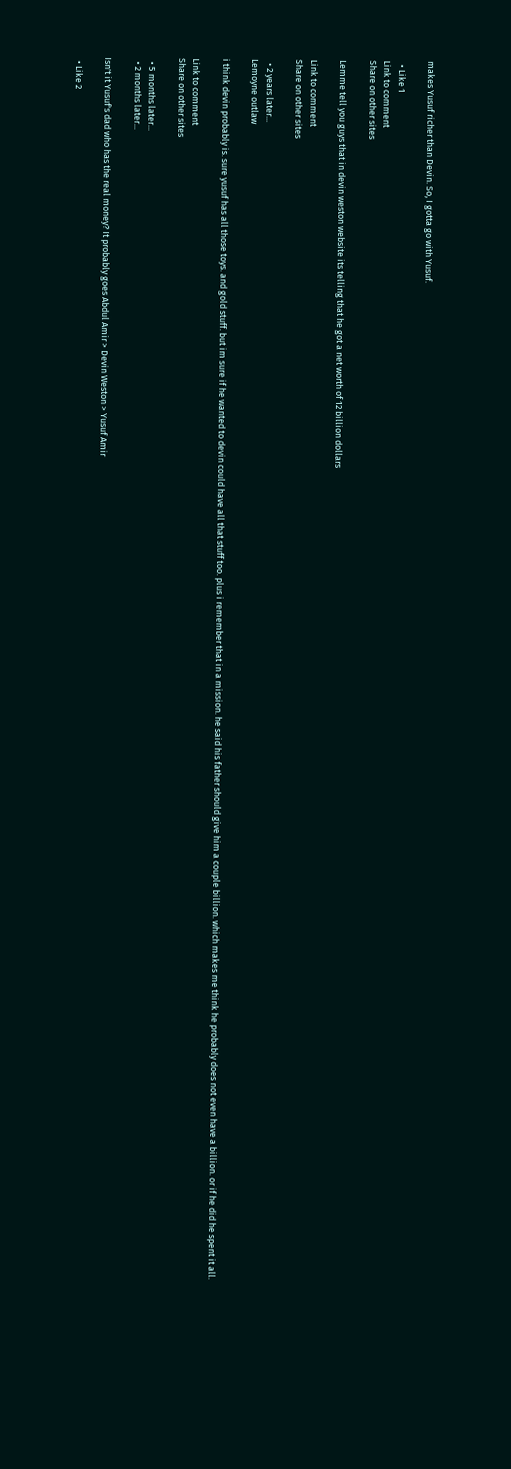makes Yusuf richer than Devin. So, I gotta go with Yusuf.

  • Like 1
Link to comment
Share on other sites

Lemme tell you guys that in devin weston website its telling that he got a net worth of 12 billion dollars

Link to comment
Share on other sites

  • 2 years later...
Lemoyne outlaw

i think devin probably is. sure yusuf has all those toys. and gold stuff. but im sure if he wanted to devin could have all that stuff too. plus i remember that in a mission. he said his father should give him a couple billion. which makes me think he probably does not even have a billion. or if he did he spent it all.

Link to comment
Share on other sites

  • 5 months later...
  • 2 months later...

Isn't it Yusuf's dad who has the real money? It probably goes Abdul Amir > Devin Weston > Yusuf Amir

  • Like 2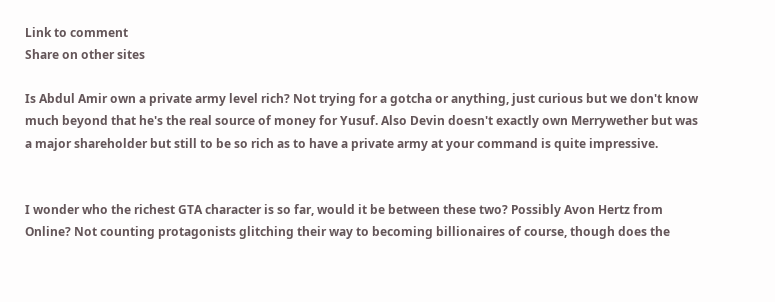Link to comment
Share on other sites

Is Abdul Amir own a private army level rich? Not trying for a gotcha or anything, just curious but we don't know much beyond that he's the real source of money for Yusuf. Also Devin doesn't exactly own Merrywether but was a major shareholder but still to be so rich as to have a private army at your command is quite impressive.


I wonder who the richest GTA character is so far, would it be between these two? Possibly Avon Hertz from Online? Not counting protagonists glitching their way to becoming billionaires of course, though does the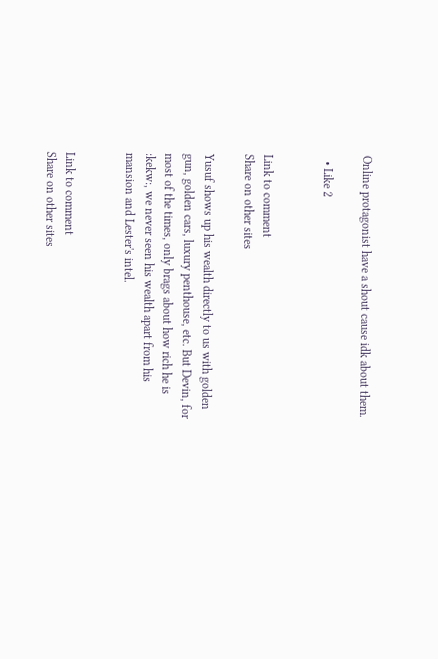Online protagonist have a shout cause idk about them.

  • Like 2


Link to comment
Share on other sites

Yusuf shows up his wealth directly to us with golden gun, golden cars, luxury penthouse, etc. But Devin, for most of the times, only brags about how rich he is :kekw:, we never seen his wealth apart from his mansion and Lester's intel.


Link to comment
Share on other sites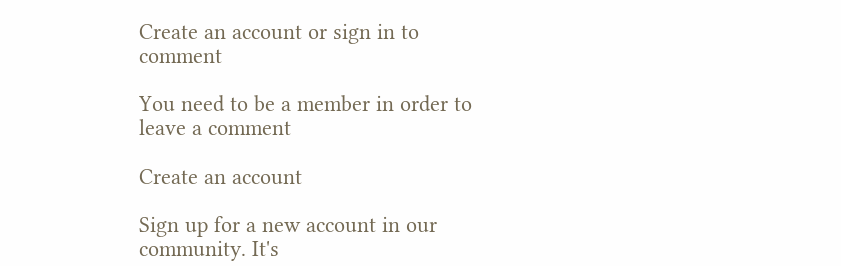Create an account or sign in to comment

You need to be a member in order to leave a comment

Create an account

Sign up for a new account in our community. It's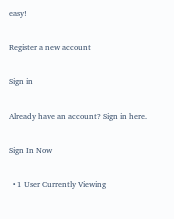easy!

Register a new account

Sign in

Already have an account? Sign in here.

Sign In Now

  • 1 User Currently Viewing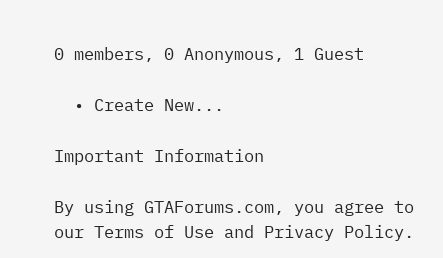0 members, 0 Anonymous, 1 Guest

  • Create New...

Important Information

By using GTAForums.com, you agree to our Terms of Use and Privacy Policy.